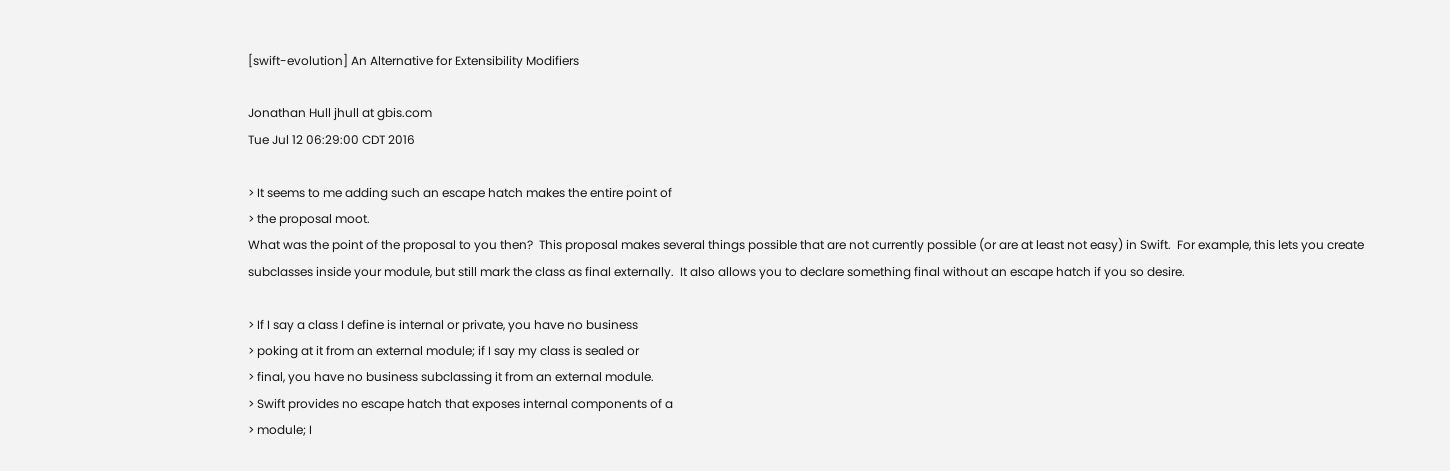[swift-evolution] An Alternative for Extensibility Modifiers

Jonathan Hull jhull at gbis.com
Tue Jul 12 06:29:00 CDT 2016

> It seems to me adding such an escape hatch makes the entire point of
> the proposal moot.
What was the point of the proposal to you then?  This proposal makes several things possible that are not currently possible (or are at least not easy) in Swift.  For example, this lets you create subclasses inside your module, but still mark the class as final externally.  It also allows you to declare something final without an escape hatch if you so desire.

> If I say a class I define is internal or private, you have no business
> poking at it from an external module; if I say my class is sealed or
> final, you have no business subclassing it from an external module.
> Swift provides no escape hatch that exposes internal components of a
> module; I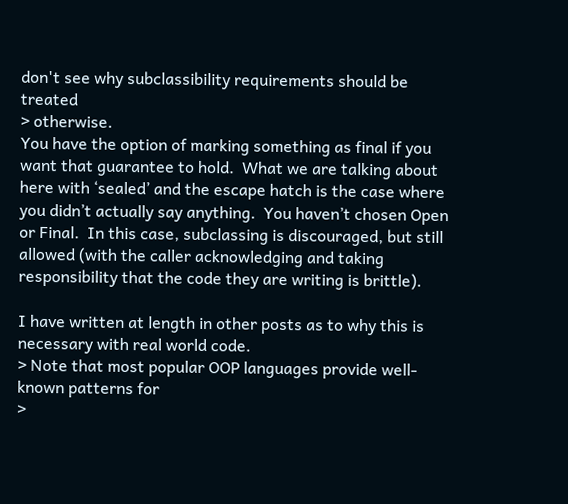don't see why subclassibility requirements should be treated
> otherwise.
You have the option of marking something as final if you want that guarantee to hold.  What we are talking about here with ‘sealed’ and the escape hatch is the case where you didn’t actually say anything.  You haven’t chosen Open or Final.  In this case, subclassing is discouraged, but still allowed (with the caller acknowledging and taking responsibility that the code they are writing is brittle).

I have written at length in other posts as to why this is necessary with real world code.
> Note that most popular OOP languages provide well-known patterns for
>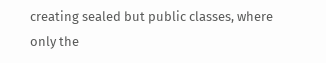creating sealed but public classes, where only the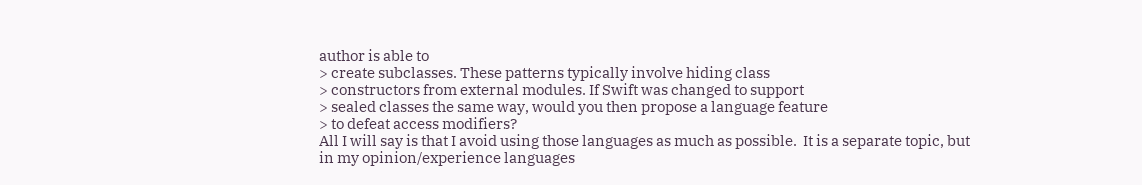author is able to
> create subclasses. These patterns typically involve hiding class
> constructors from external modules. If Swift was changed to support
> sealed classes the same way, would you then propose a language feature
> to defeat access modifiers?
All I will say is that I avoid using those languages as much as possible.  It is a separate topic, but in my opinion/experience languages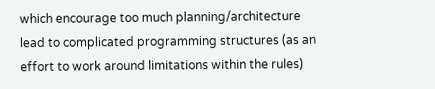which encourage too much planning/architecture lead to complicated programming structures (as an effort to work around limitations within the rules)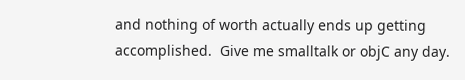and nothing of worth actually ends up getting accomplished.  Give me smalltalk or objC any day.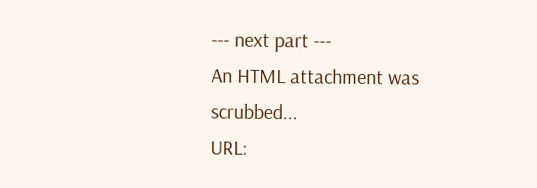--- next part ---
An HTML attachment was scrubbed...
URL: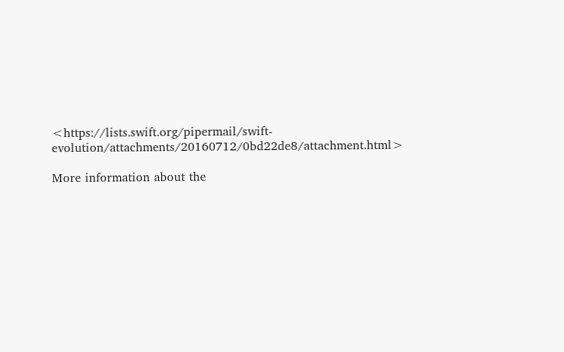<https://lists.swift.org/pipermail/swift-evolution/attachments/20160712/0bd22de8/attachment.html>

More information about the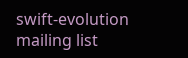swift-evolution mailing list